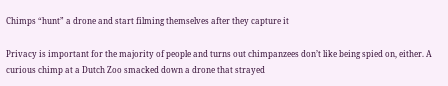Chimps “hunt” a drone and start filming themselves after they capture it

Privacy is important for the majority of people and turns out chimpanzees don’t like being spied on, either. A curious chimp at a Dutch Zoo smacked down a drone that strayed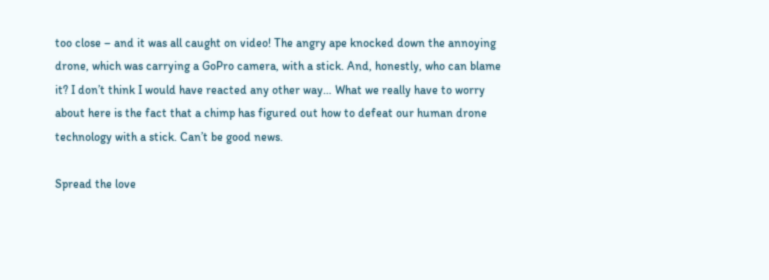too close – and it was all caught on video! The angry ape knocked down the annoying drone, which was carrying a GoPro camera, with a stick. And, honestly, who can blame it? I don’t think I would have reacted any other way… What we really have to worry about here is the fact that a chimp has figured out how to defeat our human drone technology with a stick. Can’t be good news.

Spread the love